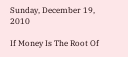Sunday, December 19, 2010

If Money Is The Root Of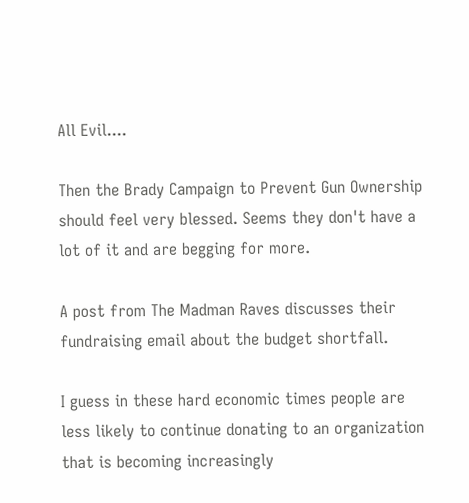All Evil....

Then the Brady Campaign to Prevent Gun Ownership should feel very blessed. Seems they don't have a lot of it and are begging for more.

A post from The Madman Raves discusses their fundraising email about the budget shortfall.

I guess in these hard economic times people are less likely to continue donating to an organization that is becoming increasingly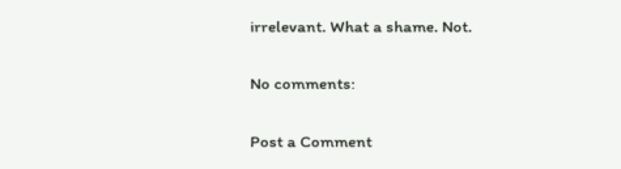irrelevant. What a shame. Not.

No comments:

Post a Comment